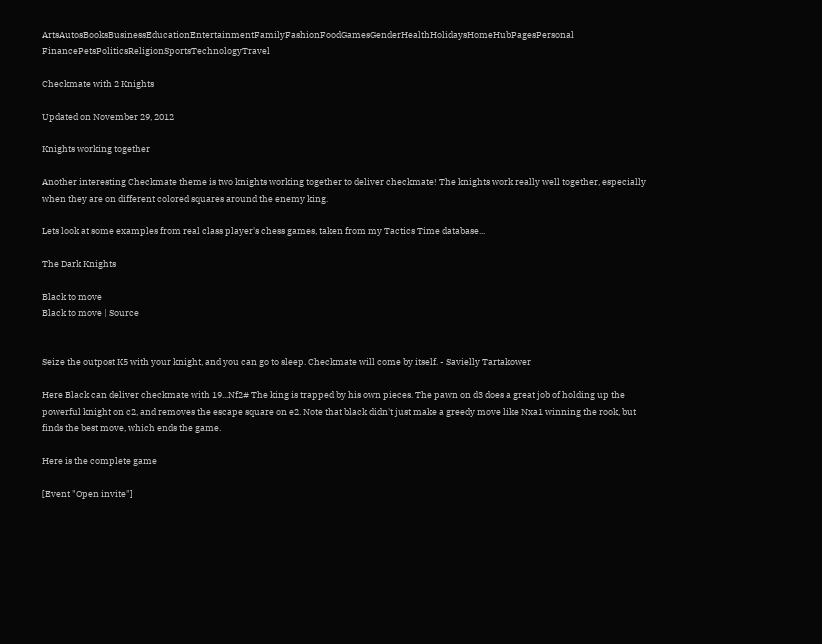ArtsAutosBooksBusinessEducationEntertainmentFamilyFashionFoodGamesGenderHealthHolidaysHomeHubPagesPersonal FinancePetsPoliticsReligionSportsTechnologyTravel

Checkmate with 2 Knights

Updated on November 29, 2012

Knights working together

Another interesting Checkmate theme is two knights working together to deliver checkmate! The knights work really well together, especially when they are on different colored squares around the enemy king.

Lets look at some examples from real class player's chess games, taken from my Tactics Time database...

The Dark Knights

Black to move
Black to move | Source


Seize the outpost K5 with your knight, and you can go to sleep. Checkmate will come by itself. - Savielly Tartakower

Here Black can deliver checkmate with 19...Nf2# The king is trapped by his own pieces. The pawn on d3 does a great job of holding up the powerful knight on c2, and removes the escape square on e2. Note that black didn't just make a greedy move like Nxa1 winning the rook, but finds the best move, which ends the game.

Here is the complete game

[Event "Open invite"]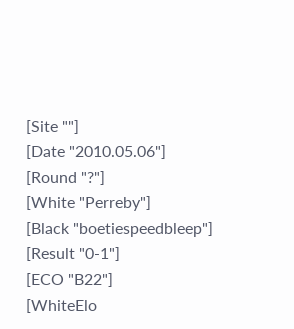[Site ""]
[Date "2010.05.06"]
[Round "?"]
[White "Perreby"]
[Black "boetiespeedbleep"]
[Result "0-1"]
[ECO "B22"]
[WhiteElo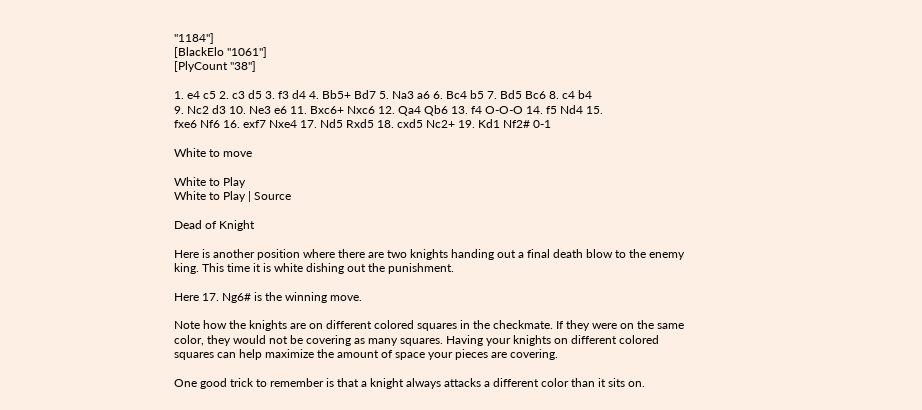"1184"]
[BlackElo "1061"]
[PlyCount "38"]

1. e4 c5 2. c3 d5 3. f3 d4 4. Bb5+ Bd7 5. Na3 a6 6. Bc4 b5 7. Bd5 Bc6 8. c4 b4
9. Nc2 d3 10. Ne3 e6 11. Bxc6+ Nxc6 12. Qa4 Qb6 13. f4 O-O-O 14. f5 Nd4 15.
fxe6 Nf6 16. exf7 Nxe4 17. Nd5 Rxd5 18. cxd5 Nc2+ 19. Kd1 Nf2# 0-1

White to move

White to Play
White to Play | Source

Dead of Knight

Here is another position where there are two knights handing out a final death blow to the enemy king. This time it is white dishing out the punishment.

Here 17. Ng6# is the winning move.

Note how the knights are on different colored squares in the checkmate. If they were on the same color, they would not be covering as many squares. Having your knights on different colored squares can help maximize the amount of space your pieces are covering.

One good trick to remember is that a knight always attacks a different color than it sits on.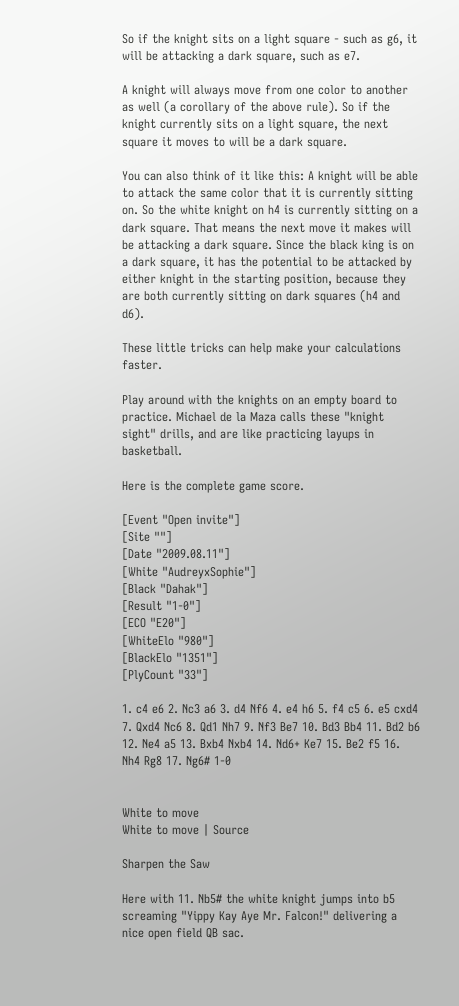So if the knight sits on a light square - such as g6, it will be attacking a dark square, such as e7.

A knight will always move from one color to another as well (a corollary of the above rule). So if the knight currently sits on a light square, the next square it moves to will be a dark square.

You can also think of it like this: A knight will be able to attack the same color that it is currently sitting on. So the white knight on h4 is currently sitting on a dark square. That means the next move it makes will be attacking a dark square. Since the black king is on a dark square, it has the potential to be attacked by either knight in the starting position, because they are both currently sitting on dark squares (h4 and d6).

These little tricks can help make your calculations faster.

Play around with the knights on an empty board to practice. Michael de la Maza calls these "knight sight" drills, and are like practicing layups in basketball.

Here is the complete game score.

[Event "Open invite"]
[Site ""]
[Date "2009.08.11"]
[White "AudreyxSophie"]
[Black "Dahak"]
[Result "1-0"]
[ECO "E20"]
[WhiteElo "980"]
[BlackElo "1351"]
[PlyCount "33"]

1. c4 e6 2. Nc3 a6 3. d4 Nf6 4. e4 h6 5. f4 c5 6. e5 cxd4 7. Qxd4 Nc6 8. Qd1 Nh7 9. Nf3 Be7 10. Bd3 Bb4 11. Bd2 b6 12. Ne4 a5 13. Bxb4 Nxb4 14. Nd6+ Ke7 15. Be2 f5 16. Nh4 Rg8 17. Ng6# 1-0


White to move
White to move | Source

Sharpen the Saw

Here with 11. Nb5# the white knight jumps into b5 screaming "Yippy Kay Aye Mr. Falcon!" delivering a nice open field QB sac.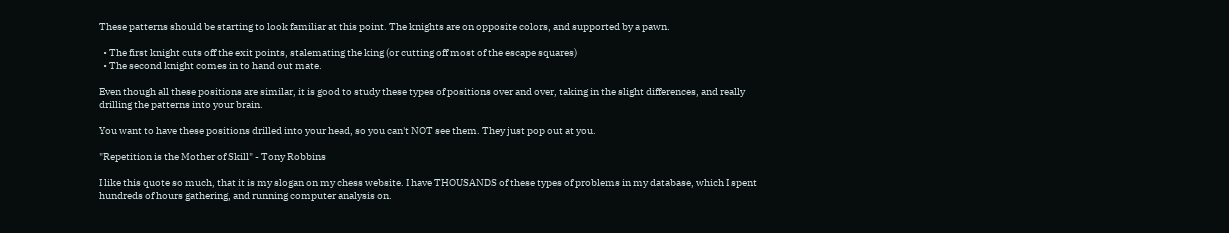These patterns should be starting to look familiar at this point. The knights are on opposite colors, and supported by a pawn.

  • The first knight cuts off the exit points, stalemating the king (or cutting off most of the escape squares)
  • The second knight comes in to hand out mate.

Even though all these positions are similar, it is good to study these types of positions over and over, taking in the slight differences, and really drilling the patterns into your brain.

You want to have these positions drilled into your head, so you can't NOT see them. They just pop out at you.

"Repetition is the Mother of Skill" - Tony Robbins

I like this quote so much, that it is my slogan on my chess website. I have THOUSANDS of these types of problems in my database, which I spent hundreds of hours gathering, and running computer analysis on.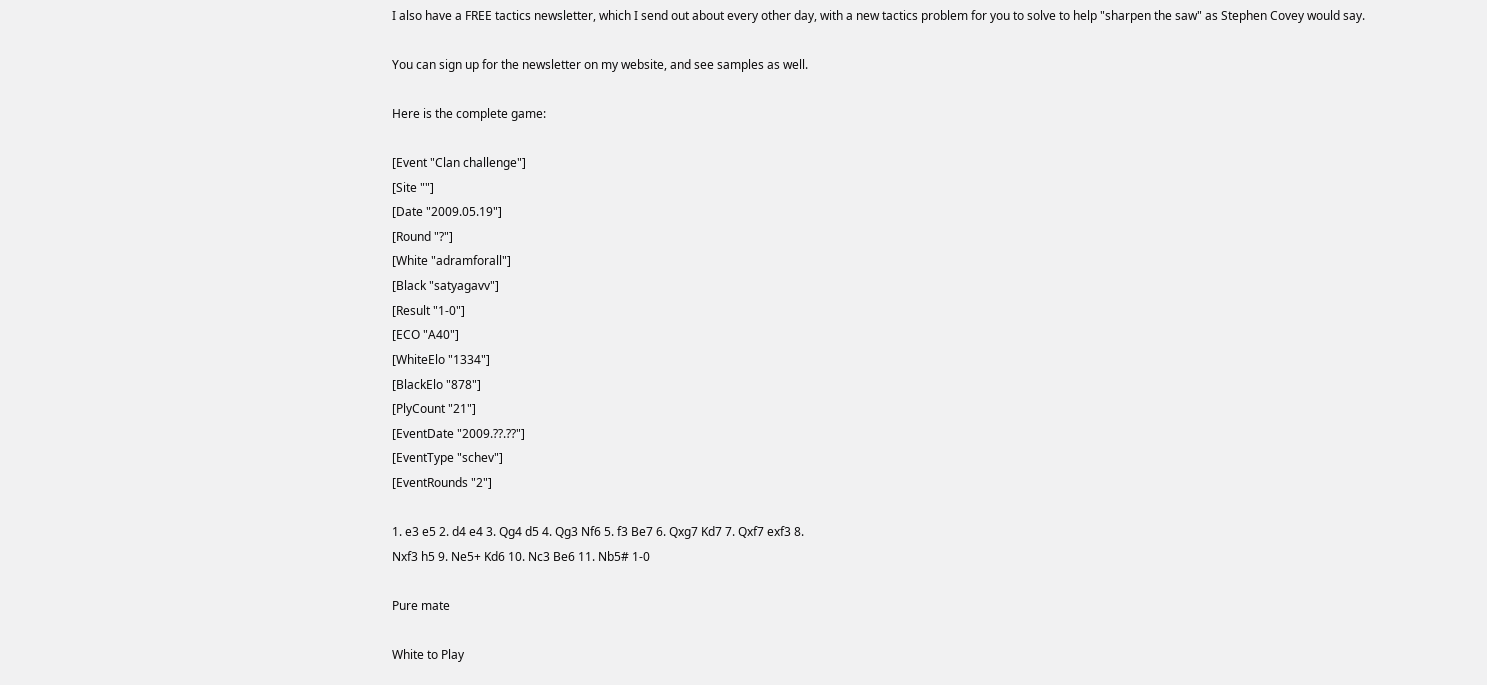I also have a FREE tactics newsletter, which I send out about every other day, with a new tactics problem for you to solve to help "sharpen the saw" as Stephen Covey would say.

You can sign up for the newsletter on my website, and see samples as well.

Here is the complete game:

[Event "Clan challenge"]
[Site ""]
[Date "2009.05.19"]
[Round "?"]
[White "adramforall"]
[Black "satyagavv"]
[Result "1-0"]
[ECO "A40"]
[WhiteElo "1334"]
[BlackElo "878"]
[PlyCount "21"]
[EventDate "2009.??.??"]
[EventType "schev"]
[EventRounds "2"]

1. e3 e5 2. d4 e4 3. Qg4 d5 4. Qg3 Nf6 5. f3 Be7 6. Qxg7 Kd7 7. Qxf7 exf3 8.
Nxf3 h5 9. Ne5+ Kd6 10. Nc3 Be6 11. Nb5# 1-0

Pure mate

White to Play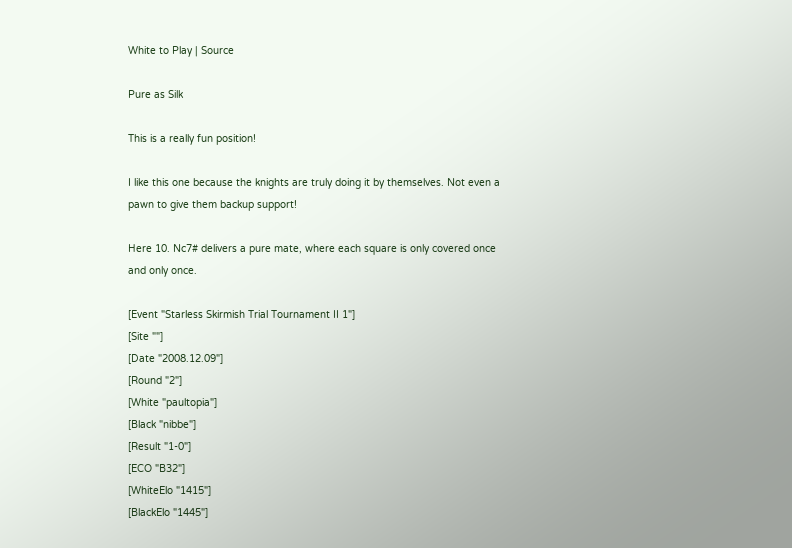White to Play | Source

Pure as Silk

This is a really fun position!

I like this one because the knights are truly doing it by themselves. Not even a pawn to give them backup support!

Here 10. Nc7# delivers a pure mate, where each square is only covered once and only once.

[Event "Starless Skirmish Trial Tournament II 1"]
[Site ""]
[Date "2008.12.09"]
[Round "2"]
[White "paultopia"]
[Black "nibbe"]
[Result "1-0"]
[ECO "B32"]
[WhiteElo "1415"]
[BlackElo "1445"]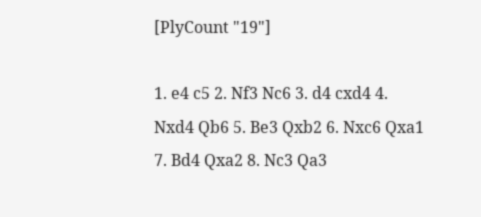[PlyCount "19"]

1. e4 c5 2. Nf3 Nc6 3. d4 cxd4 4. Nxd4 Qb6 5. Be3 Qxb2 6. Nxc6 Qxa1 7. Bd4 Qxa2 8. Nc3 Qa3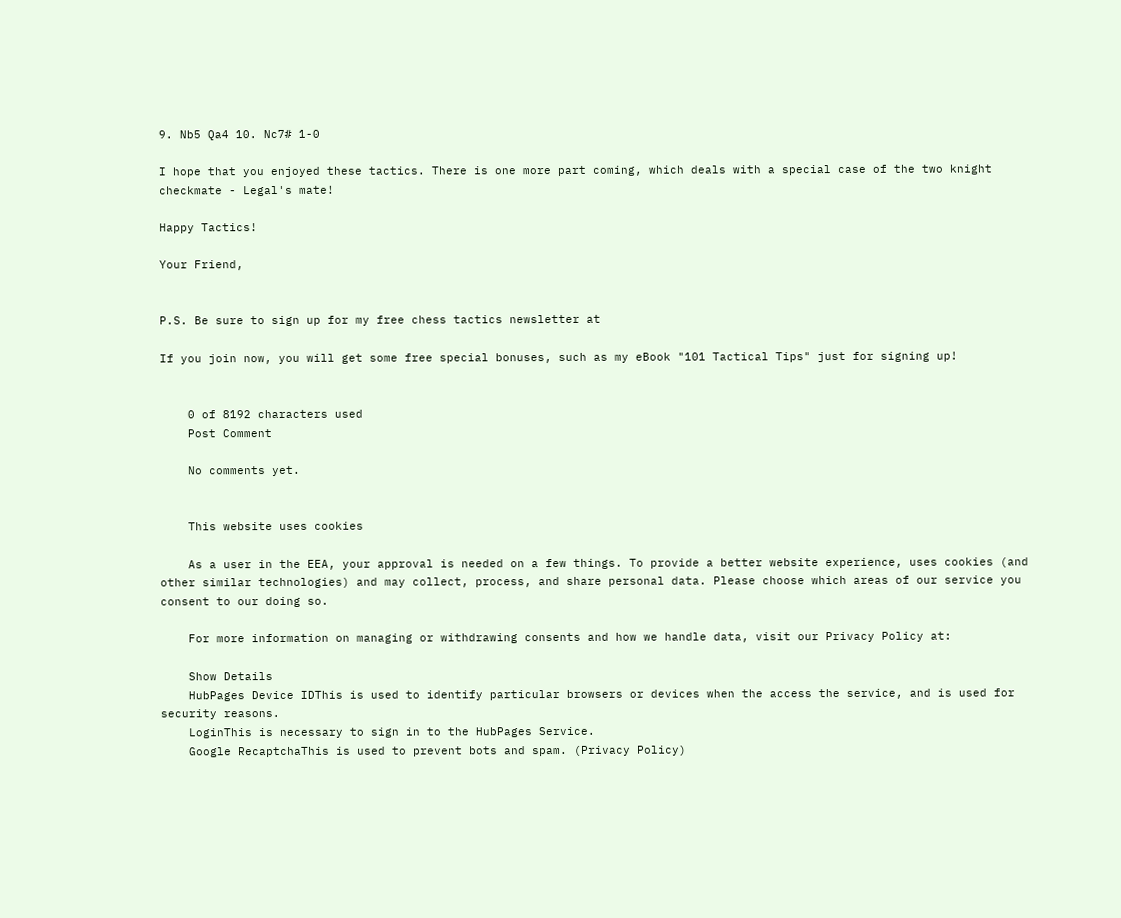9. Nb5 Qa4 10. Nc7# 1-0

I hope that you enjoyed these tactics. There is one more part coming, which deals with a special case of the two knight checkmate - Legal's mate!

Happy Tactics!

Your Friend,


P.S. Be sure to sign up for my free chess tactics newsletter at

If you join now, you will get some free special bonuses, such as my eBook "101 Tactical Tips" just for signing up!


    0 of 8192 characters used
    Post Comment

    No comments yet.


    This website uses cookies

    As a user in the EEA, your approval is needed on a few things. To provide a better website experience, uses cookies (and other similar technologies) and may collect, process, and share personal data. Please choose which areas of our service you consent to our doing so.

    For more information on managing or withdrawing consents and how we handle data, visit our Privacy Policy at:

    Show Details
    HubPages Device IDThis is used to identify particular browsers or devices when the access the service, and is used for security reasons.
    LoginThis is necessary to sign in to the HubPages Service.
    Google RecaptchaThis is used to prevent bots and spam. (Privacy Policy)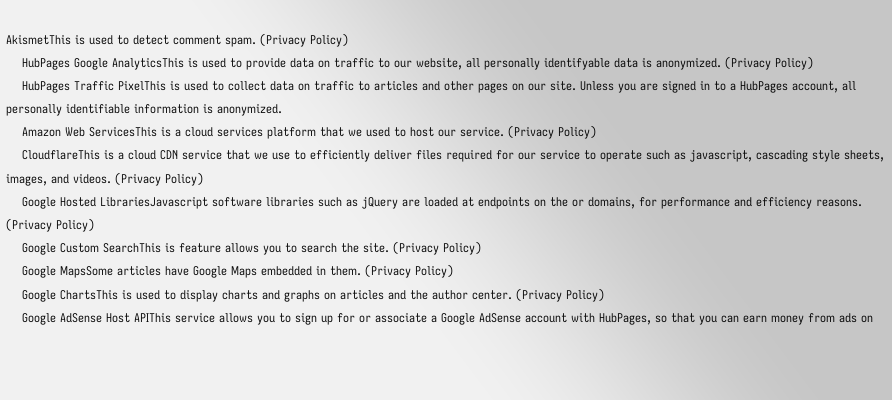AkismetThis is used to detect comment spam. (Privacy Policy)
    HubPages Google AnalyticsThis is used to provide data on traffic to our website, all personally identifyable data is anonymized. (Privacy Policy)
    HubPages Traffic PixelThis is used to collect data on traffic to articles and other pages on our site. Unless you are signed in to a HubPages account, all personally identifiable information is anonymized.
    Amazon Web ServicesThis is a cloud services platform that we used to host our service. (Privacy Policy)
    CloudflareThis is a cloud CDN service that we use to efficiently deliver files required for our service to operate such as javascript, cascading style sheets, images, and videos. (Privacy Policy)
    Google Hosted LibrariesJavascript software libraries such as jQuery are loaded at endpoints on the or domains, for performance and efficiency reasons. (Privacy Policy)
    Google Custom SearchThis is feature allows you to search the site. (Privacy Policy)
    Google MapsSome articles have Google Maps embedded in them. (Privacy Policy)
    Google ChartsThis is used to display charts and graphs on articles and the author center. (Privacy Policy)
    Google AdSense Host APIThis service allows you to sign up for or associate a Google AdSense account with HubPages, so that you can earn money from ads on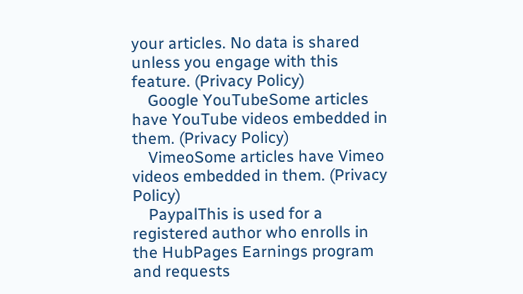your articles. No data is shared unless you engage with this feature. (Privacy Policy)
    Google YouTubeSome articles have YouTube videos embedded in them. (Privacy Policy)
    VimeoSome articles have Vimeo videos embedded in them. (Privacy Policy)
    PaypalThis is used for a registered author who enrolls in the HubPages Earnings program and requests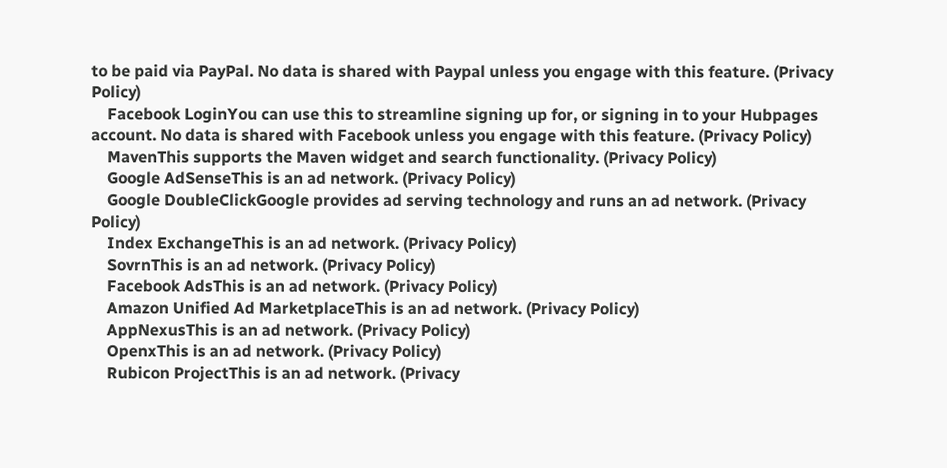to be paid via PayPal. No data is shared with Paypal unless you engage with this feature. (Privacy Policy)
    Facebook LoginYou can use this to streamline signing up for, or signing in to your Hubpages account. No data is shared with Facebook unless you engage with this feature. (Privacy Policy)
    MavenThis supports the Maven widget and search functionality. (Privacy Policy)
    Google AdSenseThis is an ad network. (Privacy Policy)
    Google DoubleClickGoogle provides ad serving technology and runs an ad network. (Privacy Policy)
    Index ExchangeThis is an ad network. (Privacy Policy)
    SovrnThis is an ad network. (Privacy Policy)
    Facebook AdsThis is an ad network. (Privacy Policy)
    Amazon Unified Ad MarketplaceThis is an ad network. (Privacy Policy)
    AppNexusThis is an ad network. (Privacy Policy)
    OpenxThis is an ad network. (Privacy Policy)
    Rubicon ProjectThis is an ad network. (Privacy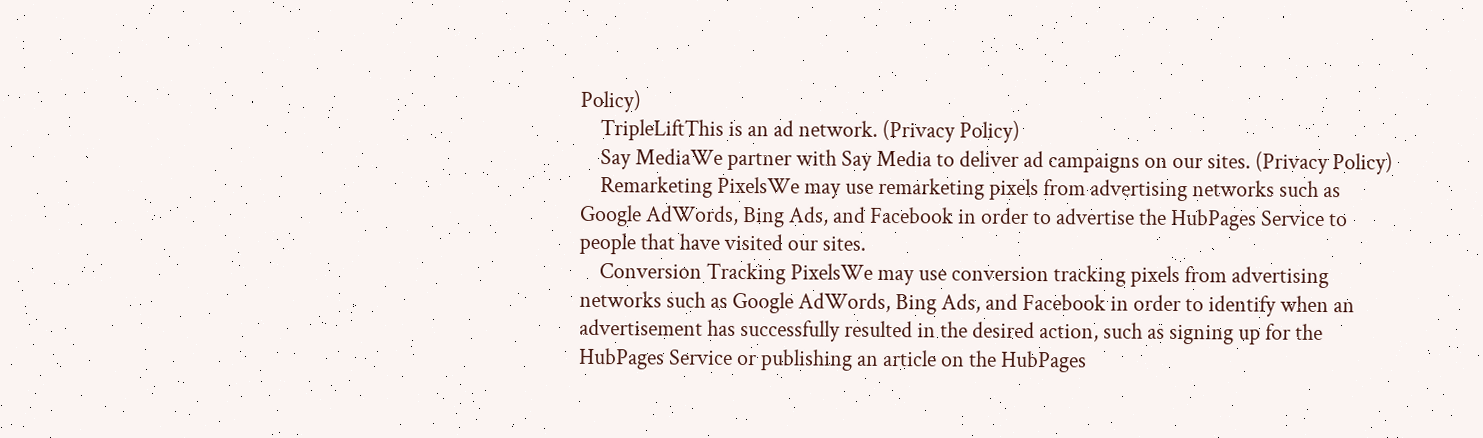Policy)
    TripleLiftThis is an ad network. (Privacy Policy)
    Say MediaWe partner with Say Media to deliver ad campaigns on our sites. (Privacy Policy)
    Remarketing PixelsWe may use remarketing pixels from advertising networks such as Google AdWords, Bing Ads, and Facebook in order to advertise the HubPages Service to people that have visited our sites.
    Conversion Tracking PixelsWe may use conversion tracking pixels from advertising networks such as Google AdWords, Bing Ads, and Facebook in order to identify when an advertisement has successfully resulted in the desired action, such as signing up for the HubPages Service or publishing an article on the HubPages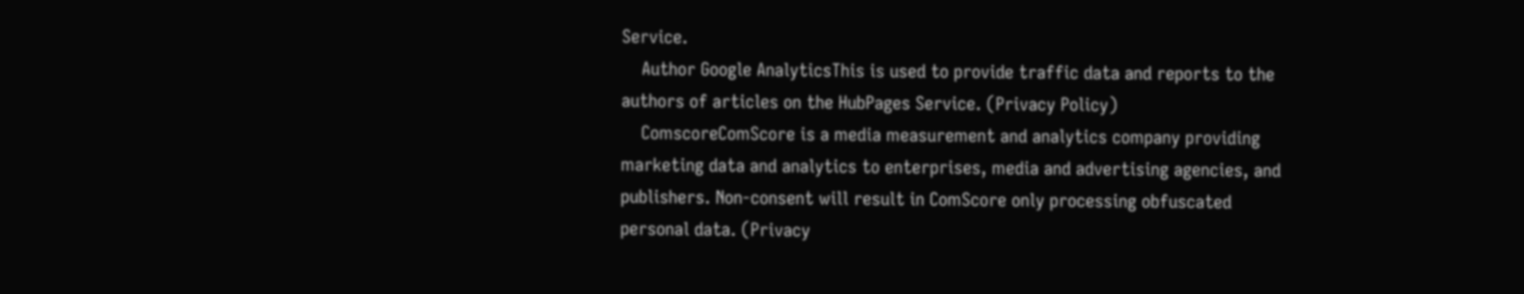Service.
    Author Google AnalyticsThis is used to provide traffic data and reports to the authors of articles on the HubPages Service. (Privacy Policy)
    ComscoreComScore is a media measurement and analytics company providing marketing data and analytics to enterprises, media and advertising agencies, and publishers. Non-consent will result in ComScore only processing obfuscated personal data. (Privacy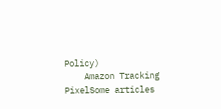Policy)
    Amazon Tracking PixelSome articles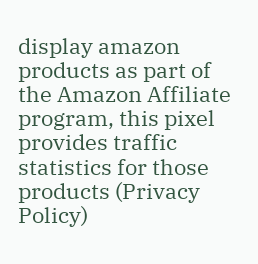display amazon products as part of the Amazon Affiliate program, this pixel provides traffic statistics for those products (Privacy Policy)